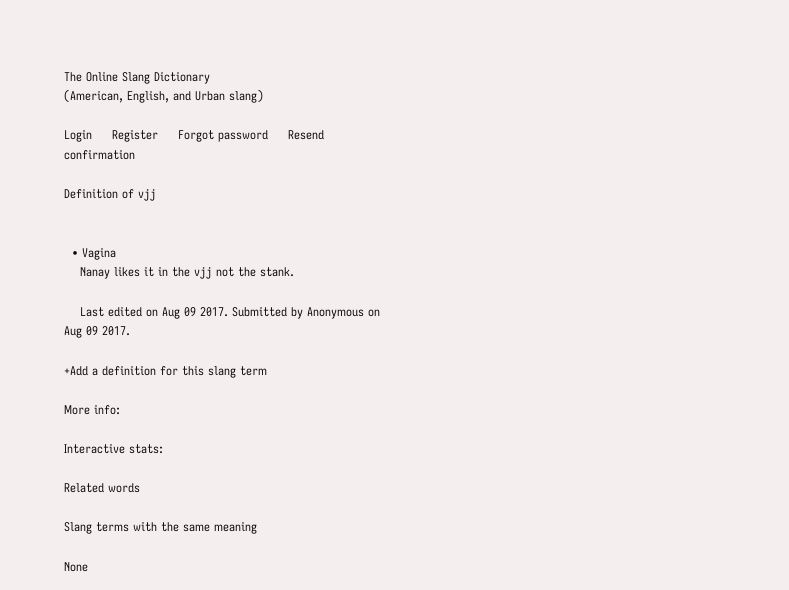The Online Slang Dictionary
(American, English, and Urban slang)

Login     Register     Forgot password     Resend confirmation

Definition of vjj


  • Vagina
    Nanay likes it in the vjj not the stank.

    Last edited on Aug 09 2017. Submitted by Anonymous on Aug 09 2017.

+Add a definition for this slang term

More info:

Interactive stats:

Related words

Slang terms with the same meaning

None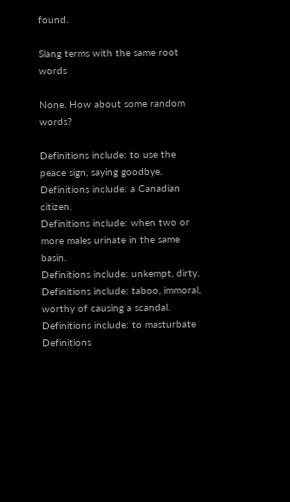found.

Slang terms with the same root words

None. How about some random words?

Definitions include: to use the peace sign, saying goodbye.
Definitions include: a Canadian citizen.
Definitions include: when two or more males urinate in the same basin.
Definitions include: unkempt, dirty.
Definitions include: taboo, immoral, worthy of causing a scandal.
Definitions include: to masturbate
Definitions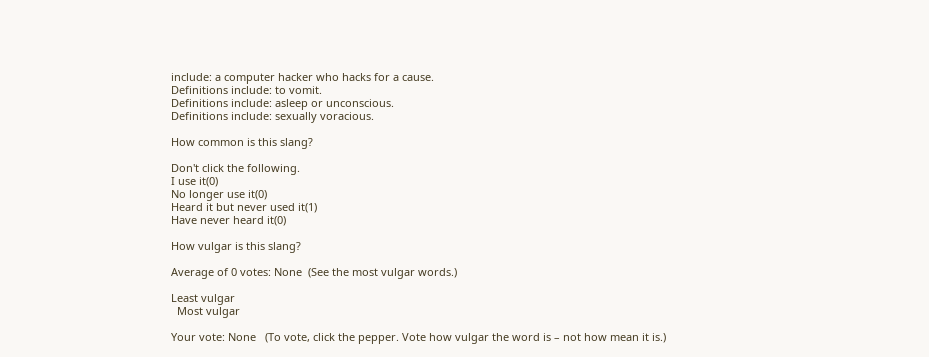include: a computer hacker who hacks for a cause.
Definitions include: to vomit.
Definitions include: asleep or unconscious.
Definitions include: sexually voracious.

How common is this slang?

Don't click the following.
I use it(0)
No longer use it(0)
Heard it but never used it(1)
Have never heard it(0)

How vulgar is this slang?

Average of 0 votes: None  (See the most vulgar words.)

Least vulgar
  Most vulgar

Your vote: None   (To vote, click the pepper. Vote how vulgar the word is – not how mean it is.)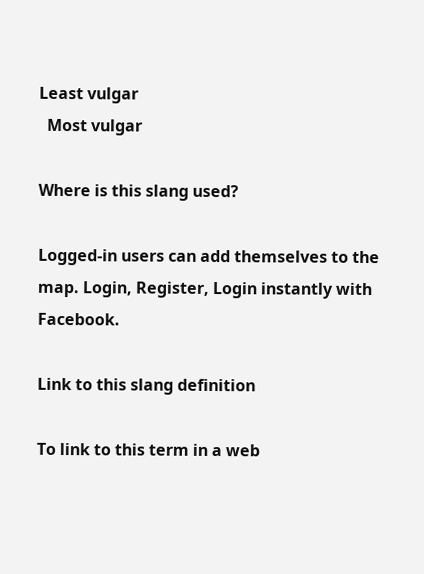Least vulgar
  Most vulgar

Where is this slang used?

Logged-in users can add themselves to the map. Login, Register, Login instantly with Facebook.

Link to this slang definition

To link to this term in a web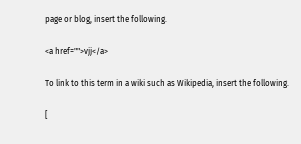page or blog, insert the following.

<a href="">vjj</a>

To link to this term in a wiki such as Wikipedia, insert the following.

[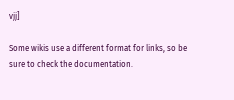vjj]

Some wikis use a different format for links, so be sure to check the documentation.